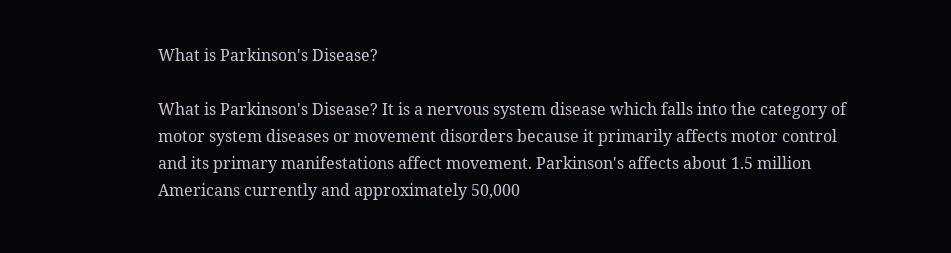What is Parkinson's Disease?

What is Parkinson's Disease? It is a nervous system disease which falls into the category of motor system diseases or movement disorders because it primarily affects motor control and its primary manifestations affect movement. Parkinson's affects about 1.5 million Americans currently and approximately 50,000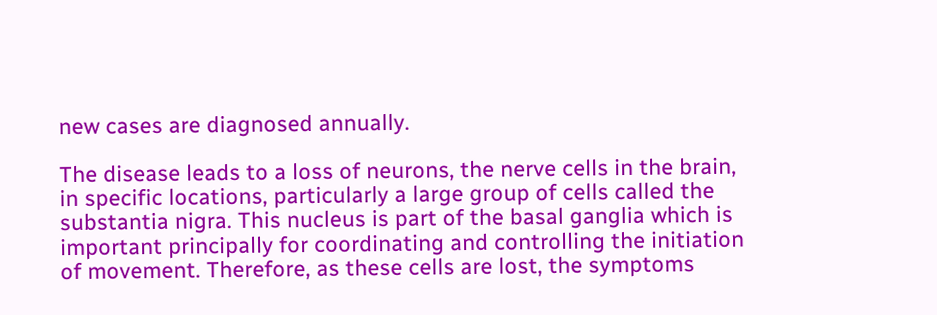new cases are diagnosed annually.

The disease leads to a loss of neurons, the nerve cells in the brain, in specific locations, particularly a large group of cells called the substantia nigra. This nucleus is part of the basal ganglia which is important principally for coordinating and controlling the initiation of movement. Therefore, as these cells are lost, the symptoms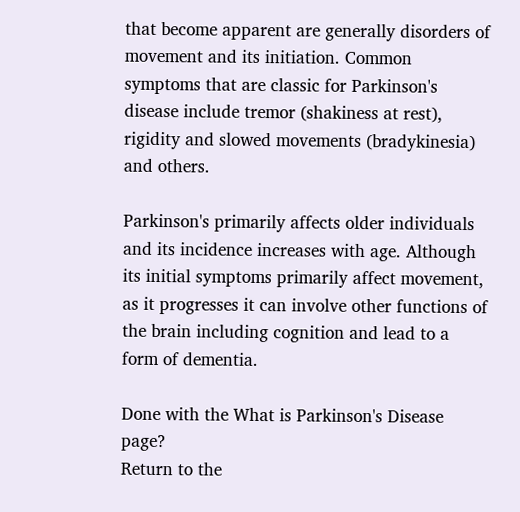that become apparent are generally disorders of movement and its initiation. Common symptoms that are classic for Parkinson's disease include tremor (shakiness at rest), rigidity and slowed movements (bradykinesia) and others.

Parkinson's primarily affects older individuals and its incidence increases with age. Although its initial symptoms primarily affect movement, as it progresses it can involve other functions of the brain including cognition and lead to a form of dementia.

Done with the What is Parkinson's Disease page?
Return to the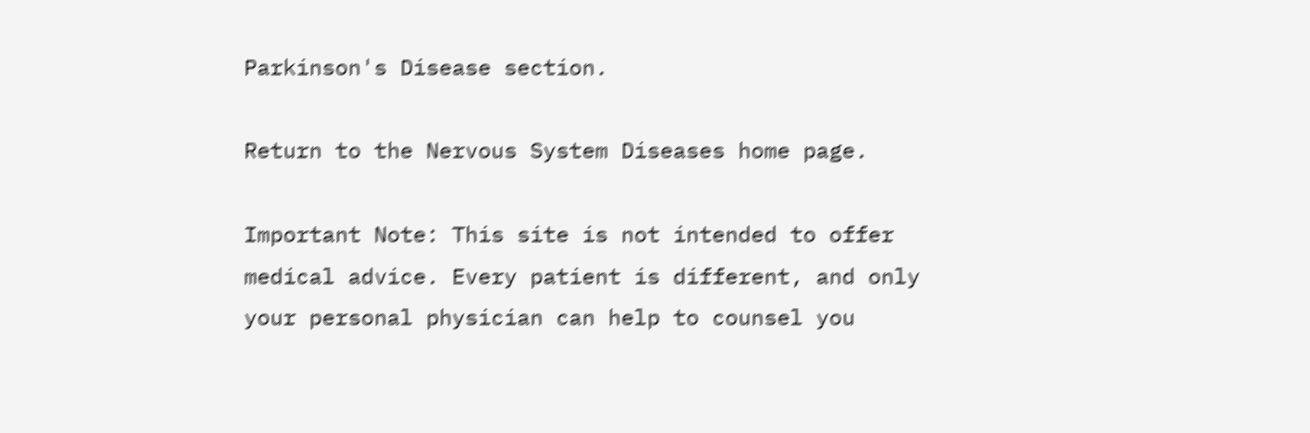Parkinson's Disease section.

Return to the Nervous System Diseases home page.

Important Note: This site is not intended to offer medical advice. Every patient is different, and only your personal physician can help to counsel you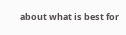about what is best for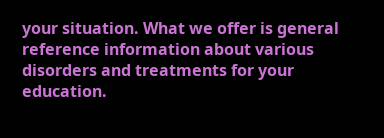your situation. What we offer is general reference information about various disorders and treatments for your education.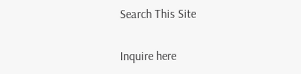Search This Site

Inquire here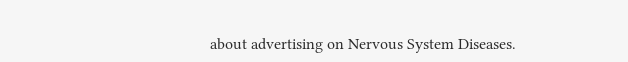about advertising on Nervous System Diseases.